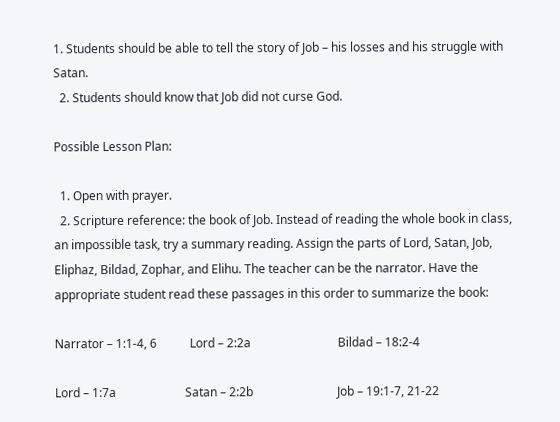1. Students should be able to tell the story of Job – his losses and his struggle with Satan.
  2. Students should know that Job did not curse God.

Possible Lesson Plan:

  1. Open with prayer.
  2. Scripture reference: the book of Job. Instead of reading the whole book in class, an impossible task, try a summary reading. Assign the parts of Lord, Satan, Job, Eliphaz, Bildad, Zophar, and Elihu. The teacher can be the narrator. Have the appropriate student read these passages in this order to summarize the book:

Narrator – 1:1-4, 6           Lord – 2:2a                             Bildad – 18:2-4

Lord – 1:7a                       Satan – 2:2b                            Job – 19:1-7, 21-22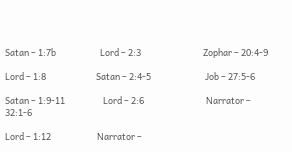Satan – 1:7b                      Lord – 2:3                               Zophar – 20:4-9

Lord – 1:8                         Satan – 2:4-5                           Job – 27:5-6

Satan – 1:9-11                   Lord – 2:6                               Narrator – 32:1-6

Lord – 1:12                       Narrator –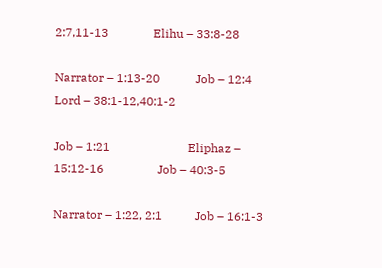2:7,11-13               Elihu – 33:8-28

Narrator – 1:13-20            Job – 12:4                                Lord – 38:1-12,40:1-2

Job – 1:21                          Eliphaz – 15:12-16                  Job – 40:3-5

Narrator – 1:22, 2:1           Job – 16:1-3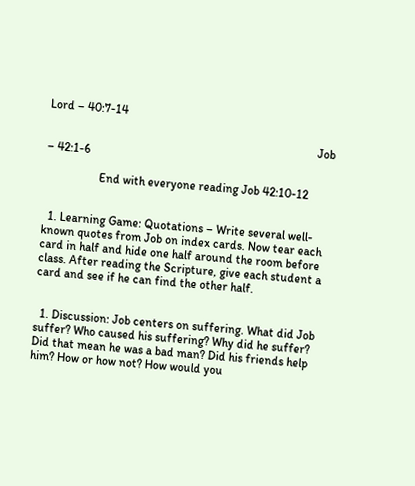Lord – 40:7-14

                                                                                          Job – 42:1-6

                  End with everyone reading Job 42:10-12


  1. Learning Game: Quotations – Write several well-known quotes from Job on index cards. Now tear each card in half and hide one half around the room before class. After reading the Scripture, give each student a card and see if he can find the other half.


  1. Discussion: Job centers on suffering. What did Job suffer? Who caused his suffering? Why did he suffer? Did that mean he was a bad man? Did his friends help him? How or how not? How would you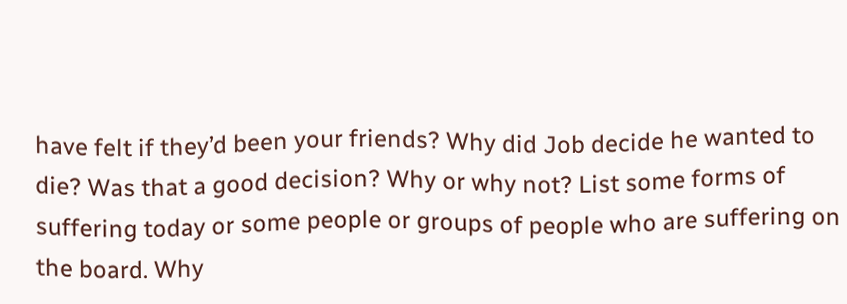have felt if they’d been your friends? Why did Job decide he wanted to die? Was that a good decision? Why or why not? List some forms of suffering today or some people or groups of people who are suffering on the board. Why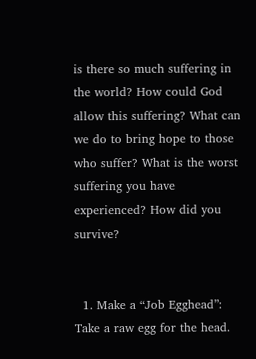is there so much suffering in the world? How could God allow this suffering? What can we do to bring hope to those who suffer? What is the worst suffering you have experienced? How did you survive?


  1. Make a “Job Egghead”: Take a raw egg for the head.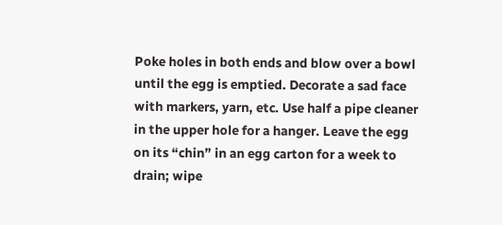Poke holes in both ends and blow over a bowl until the egg is emptied. Decorate a sad face with markers, yarn, etc. Use half a pipe cleaner in the upper hole for a hanger. Leave the egg on its “chin” in an egg carton for a week to drain; wipe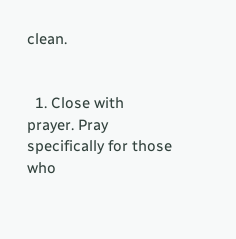clean.


  1. Close with prayer. Pray specifically for those who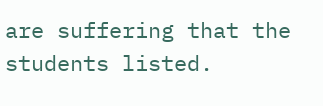are suffering that the students listed.